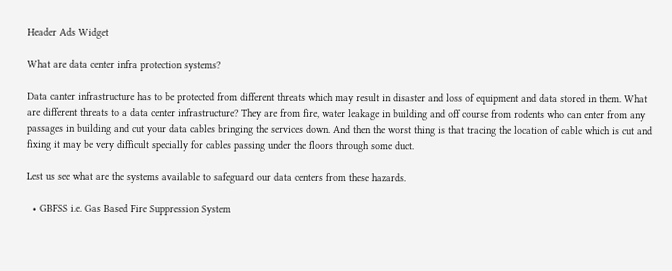Header Ads Widget

What are data center infra protection systems?

Data canter infrastructure has to be protected from different threats which may result in disaster and loss of equipment and data stored in them. What are different threats to a data center infrastructure? They are from fire, water leakage in building and off course from rodents who can enter from any passages in building and cut your data cables bringing the services down. And then the worst thing is that tracing the location of cable which is cut and fixing it may be very difficult specially for cables passing under the floors through some duct.

Lest us see what are the systems available to safeguard our data centers from these hazards.

  • GBFSS i.e. Gas Based Fire Suppression System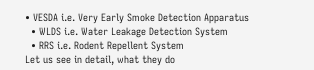• VESDA i.e. Very Early Smoke Detection Apparatus
  • WLDS i.e. Water Leakage Detection System
  • RRS i.e. Rodent Repellent System
Let us see in detail, what they do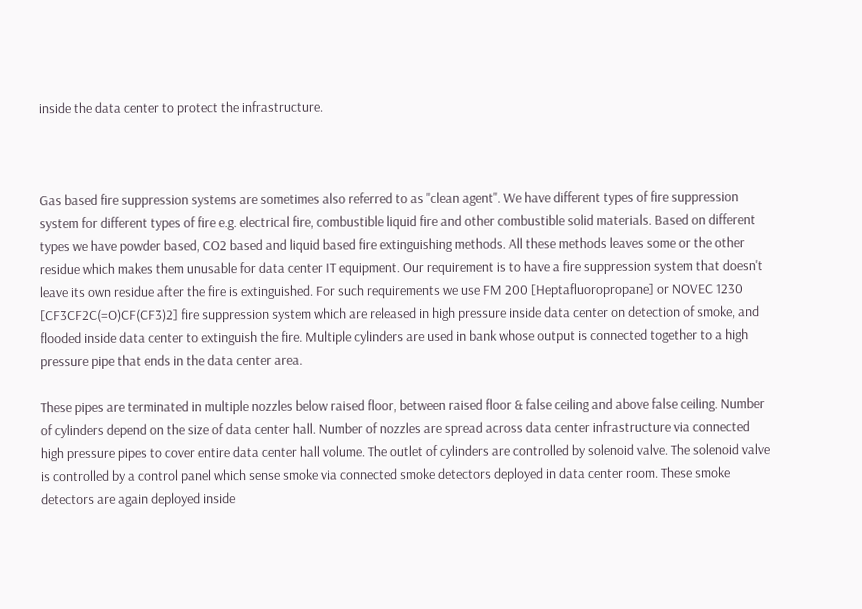inside the data center to protect the infrastructure.



Gas based fire suppression systems are sometimes also referred to as "clean agent". We have different types of fire suppression system for different types of fire e.g. electrical fire, combustible liquid fire and other combustible solid materials. Based on different types we have powder based, CO2 based and liquid based fire extinguishing methods. All these methods leaves some or the other residue which makes them unusable for data center IT equipment. Our requirement is to have a fire suppression system that doesn't leave its own residue after the fire is extinguished. For such requirements we use FM 200 [Heptafluoropropane] or NOVEC 1230 [CF3CF2C(=O)CF(CF3)2] fire suppression system which are released in high pressure inside data center on detection of smoke, and flooded inside data center to extinguish the fire. Multiple cylinders are used in bank whose output is connected together to a high pressure pipe that ends in the data center area.

These pipes are terminated in multiple nozzles below raised floor, between raised floor & false ceiling and above false ceiling. Number of cylinders depend on the size of data center hall. Number of nozzles are spread across data center infrastructure via connected high pressure pipes to cover entire data center hall volume. The outlet of cylinders are controlled by solenoid valve. The solenoid valve is controlled by a control panel which sense smoke via connected smoke detectors deployed in data center room. These smoke detectors are again deployed inside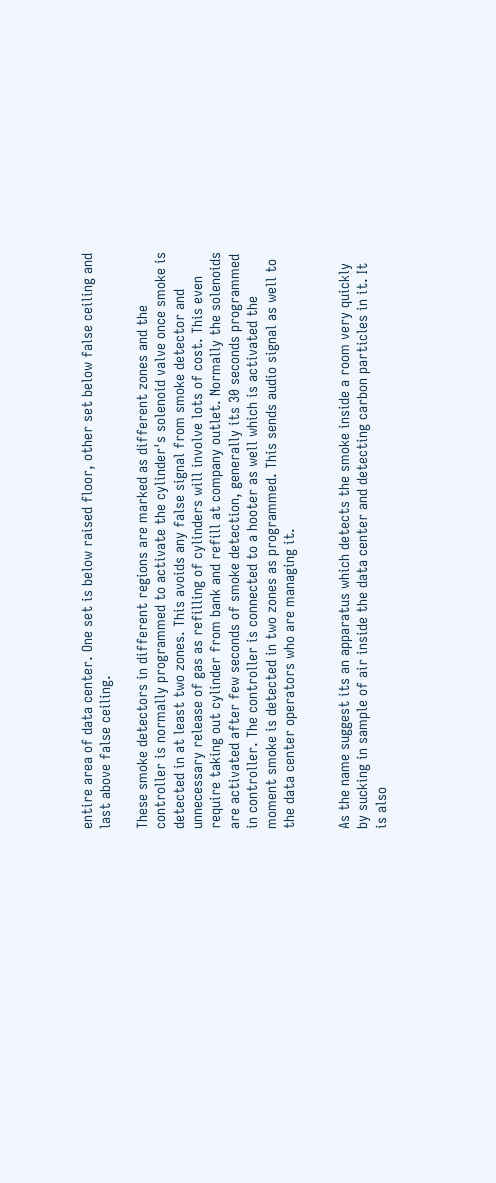entire area of data center. One set is below raised floor, other set below false ceiling and last above false ceiling.

These smoke detectors in different regions are marked as different zones and the controller is normally programmed to activate the cylinder's solenoid valve once smoke is detected in at least two zones. This avoids any false signal from smoke detector and unnecessary release of gas as refilling of cylinders will involve lots of cost. This even require taking out cylinder from bank and refill at company outlet. Normally the solenoids are activated after few seconds of smoke detection, generally its 30 seconds programmed in controller. The controller is connected to a hooter as well which is activated the moment smoke is detected in two zones as programmed. This sends audio signal as well to the data center operators who are managing it.


As the name suggest its an apparatus which detects the smoke inside a room very quickly by sucking in sample of air inside the data center and detecting carbon particles in it. It is also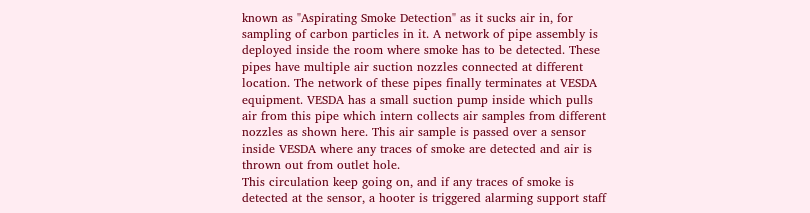known as "Aspirating Smoke Detection" as it sucks air in, for sampling of carbon particles in it. A network of pipe assembly is deployed inside the room where smoke has to be detected. These pipes have multiple air suction nozzles connected at different location. The network of these pipes finally terminates at VESDA equipment. VESDA has a small suction pump inside which pulls air from this pipe which intern collects air samples from different nozzles as shown here. This air sample is passed over a sensor inside VESDA where any traces of smoke are detected and air is thrown out from outlet hole.
This circulation keep going on, and if any traces of smoke is detected at the sensor, a hooter is triggered alarming support staff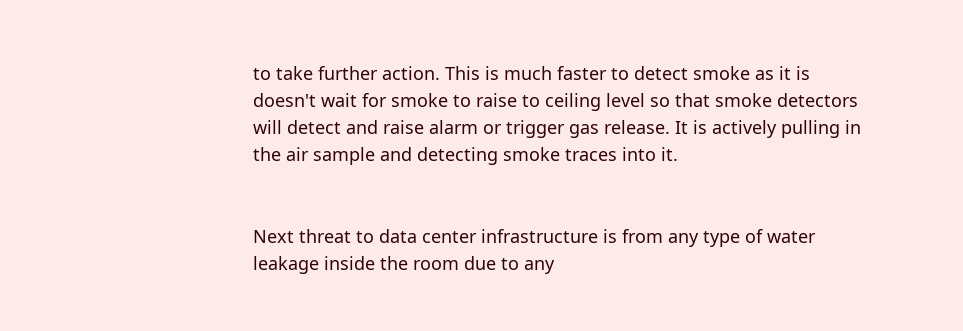to take further action. This is much faster to detect smoke as it is doesn't wait for smoke to raise to ceiling level so that smoke detectors will detect and raise alarm or trigger gas release. It is actively pulling in the air sample and detecting smoke traces into it.


Next threat to data center infrastructure is from any type of water leakage inside the room due to any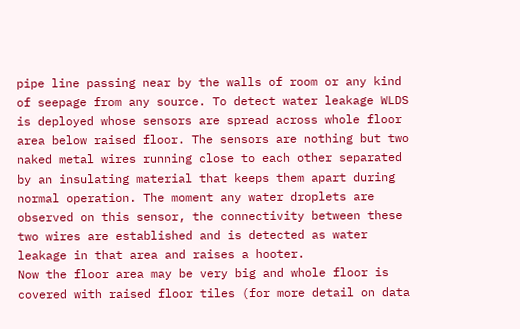pipe line passing near by the walls of room or any kind of seepage from any source. To detect water leakage WLDS is deployed whose sensors are spread across whole floor area below raised floor. The sensors are nothing but two naked metal wires running close to each other separated by an insulating material that keeps them apart during normal operation. The moment any water droplets are observed on this sensor, the connectivity between these two wires are established and is detected as water leakage in that area and raises a hooter.
Now the floor area may be very big and whole floor is covered with raised floor tiles (for more detail on data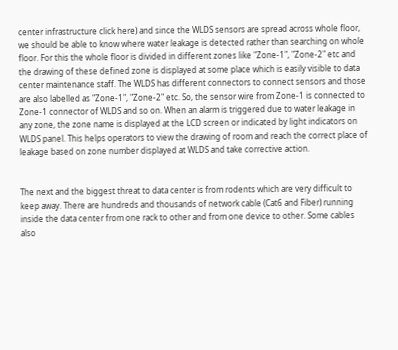center infrastructure click here) and since the WLDS sensors are spread across whole floor, we should be able to know where water leakage is detected rather than searching on whole floor. For this the whole floor is divided in different zones like "Zone-1", "Zone-2" etc and the drawing of these defined zone is displayed at some place which is easily visible to data center maintenance staff. The WLDS has different connectors to connect sensors and those are also labelled as "Zone-1", "Zone-2" etc. So, the sensor wire from Zone-1 is connected to Zone-1 connector of WLDS and so on. When an alarm is triggered due to water leakage in any zone, the zone name is displayed at the LCD screen or indicated by light indicators on WLDS panel. This helps operators to view the drawing of room and reach the correct place of leakage based on zone number displayed at WLDS and take corrective action.


The next and the biggest threat to data center is from rodents which are very difficult to keep away. There are hundreds and thousands of network cable (Cat6 and Fiber) running inside the data center from one rack to other and from one device to other. Some cables also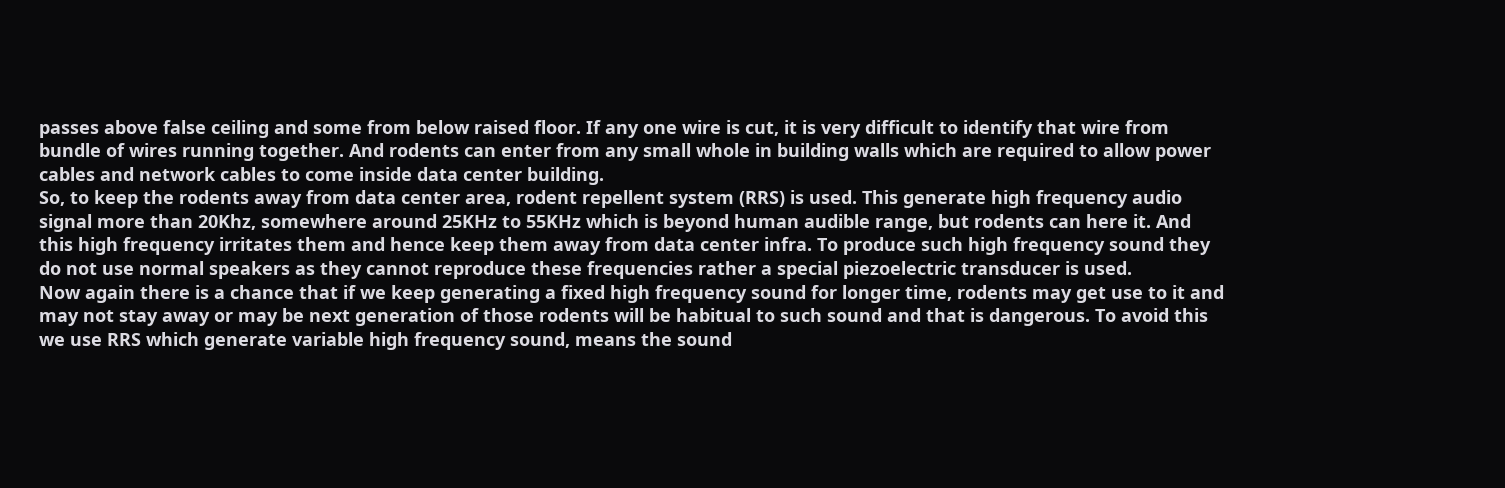passes above false ceiling and some from below raised floor. If any one wire is cut, it is very difficult to identify that wire from bundle of wires running together. And rodents can enter from any small whole in building walls which are required to allow power cables and network cables to come inside data center building.
So, to keep the rodents away from data center area, rodent repellent system (RRS) is used. This generate high frequency audio signal more than 20Khz, somewhere around 25KHz to 55KHz which is beyond human audible range, but rodents can here it. And this high frequency irritates them and hence keep them away from data center infra. To produce such high frequency sound they do not use normal speakers as they cannot reproduce these frequencies rather a special piezoelectric transducer is used.
Now again there is a chance that if we keep generating a fixed high frequency sound for longer time, rodents may get use to it and may not stay away or may be next generation of those rodents will be habitual to such sound and that is dangerous. To avoid this we use RRS which generate variable high frequency sound, means the sound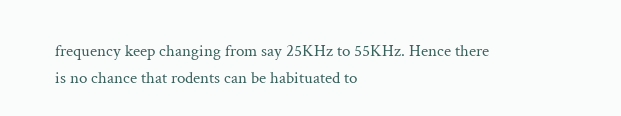frequency keep changing from say 25KHz to 55KHz. Hence there is no chance that rodents can be habituated to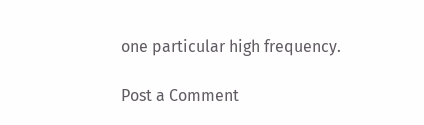one particular high frequency.

Post a Comment